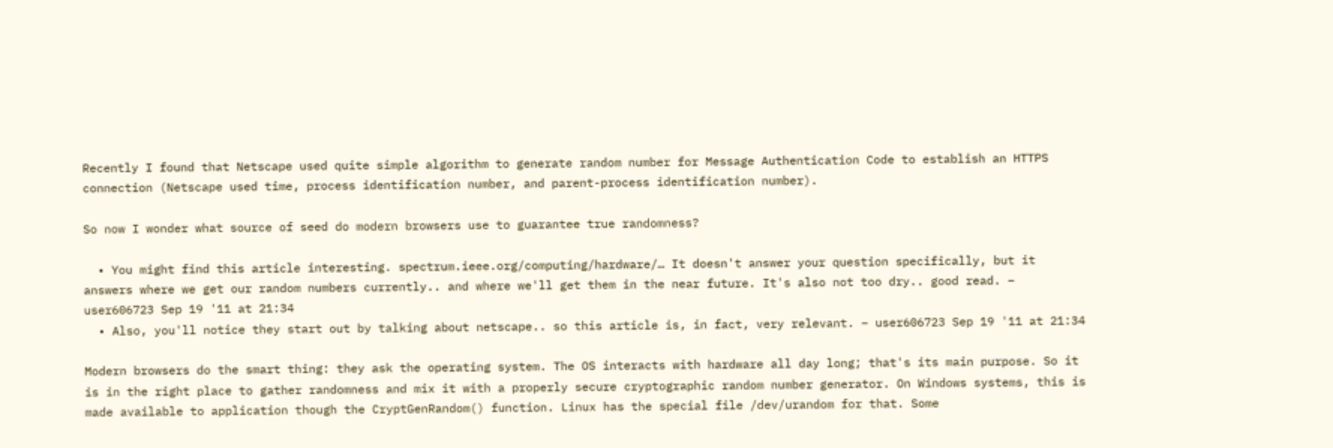Recently I found that Netscape used quite simple algorithm to generate random number for Message Authentication Code to establish an HTTPS connection (Netscape used time, process identification number, and parent-process identification number).

So now I wonder what source of seed do modern browsers use to guarantee true randomness?

  • You might find this article interesting. spectrum.ieee.org/computing/hardware/… It doesn't answer your question specifically, but it answers where we get our random numbers currently.. and where we'll get them in the near future. It's also not too dry.. good read. – user606723 Sep 19 '11 at 21:34
  • Also, you'll notice they start out by talking about netscape.. so this article is, in fact, very relevant. – user606723 Sep 19 '11 at 21:34

Modern browsers do the smart thing: they ask the operating system. The OS interacts with hardware all day long; that's its main purpose. So it is in the right place to gather randomness and mix it with a properly secure cryptographic random number generator. On Windows systems, this is made available to application though the CryptGenRandom() function. Linux has the special file /dev/urandom for that. Some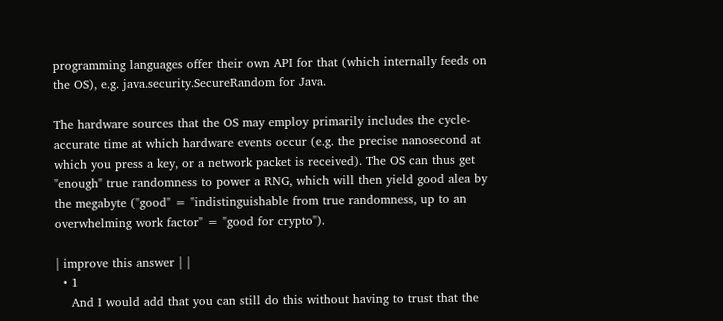programming languages offer their own API for that (which internally feeds on the OS), e.g. java.security.SecureRandom for Java.

The hardware sources that the OS may employ primarily includes the cycle-accurate time at which hardware events occur (e.g. the precise nanosecond at which you press a key, or a network packet is received). The OS can thus get "enough" true randomness to power a RNG, which will then yield good alea by the megabyte ("good" = "indistinguishable from true randomness, up to an overwhelming work factor" = "good for crypto").

| improve this answer | |
  • 1
    And I would add that you can still do this without having to trust that the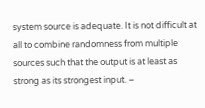system source is adequate. It is not difficult at all to combine randomness from multiple sources such that the output is at least as strong as its strongest input. –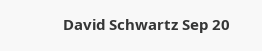David Schwartz Sep 20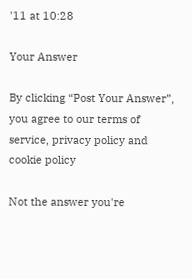'11 at 10:28

Your Answer

By clicking “Post Your Answer”, you agree to our terms of service, privacy policy and cookie policy

Not the answer you're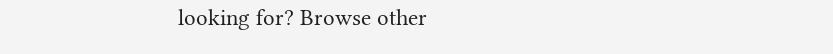looking for? Browse other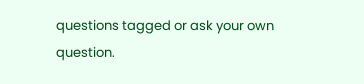questions tagged or ask your own question.